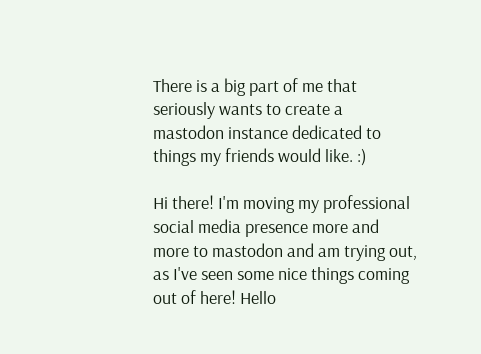There is a big part of me that seriously wants to create a mastodon instance dedicated to things my friends would like. :)

Hi there! I'm moving my professional social media presence more and more to mastodon and am trying out, as I've seen some nice things coming out of here! Hello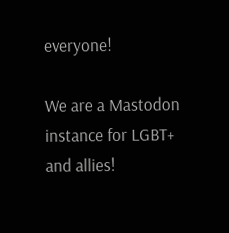everyone!

We are a Mastodon instance for LGBT+ and allies!